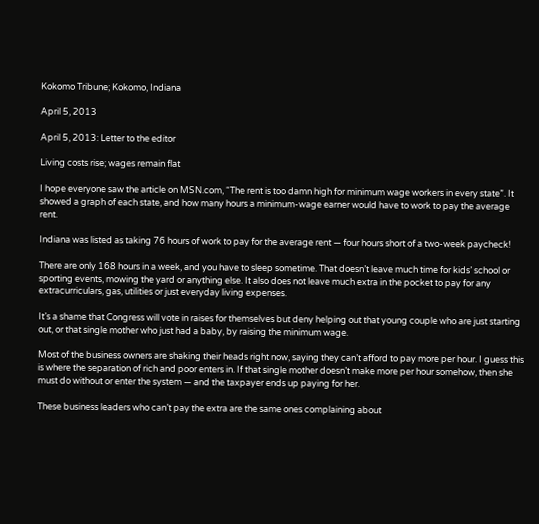Kokomo Tribune; Kokomo, Indiana

April 5, 2013

April 5, 2013: Letter to the editor

Living costs rise; wages remain flat

I hope everyone saw the article on MSN.com, “The rent is too damn high for minimum wage workers in every state”. It showed a graph of each state, and how many hours a minimum-wage earner would have to work to pay the average rent.

Indiana was listed as taking 76 hours of work to pay for the average rent — four hours short of a two-week paycheck!

There are only 168 hours in a week, and you have to sleep sometime. That doesn’t leave much time for kids’ school or sporting events, mowing the yard or anything else. It also does not leave much extra in the pocket to pay for any extracurriculars, gas, utilities or just everyday living expenses.

It’s a shame that Congress will vote in raises for themselves but deny helping out that young couple who are just starting out, or that single mother who just had a baby, by raising the minimum wage.

Most of the business owners are shaking their heads right now, saying they can’t afford to pay more per hour. I guess this is where the separation of rich and poor enters in. If that single mother doesn’t make more per hour somehow, then she must do without or enter the system — and the taxpayer ends up paying for her.

These business leaders who can’t pay the extra are the same ones complaining about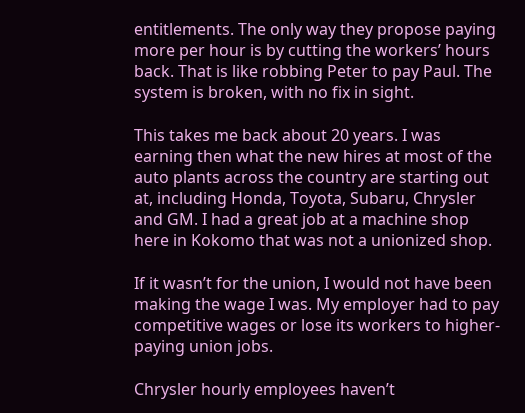entitlements. The only way they propose paying more per hour is by cutting the workers’ hours back. That is like robbing Peter to pay Paul. The system is broken, with no fix in sight.

This takes me back about 20 years. I was earning then what the new hires at most of the auto plants across the country are starting out at, including Honda, Toyota, Subaru, Chrysler and GM. I had a great job at a machine shop here in Kokomo that was not a unionized shop.

If it wasn’t for the union, I would not have been making the wage I was. My employer had to pay competitive wages or lose its workers to higher-paying union jobs.

Chrysler hourly employees haven’t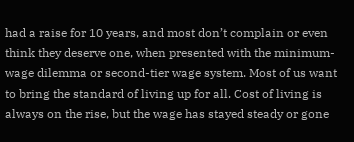had a raise for 10 years, and most don’t complain or even think they deserve one, when presented with the minimum-wage dilemma or second-tier wage system. Most of us want to bring the standard of living up for all. Cost of living is always on the rise, but the wage has stayed steady or gone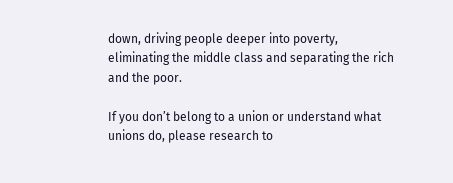down, driving people deeper into poverty, eliminating the middle class and separating the rich and the poor.

If you don’t belong to a union or understand what unions do, please research to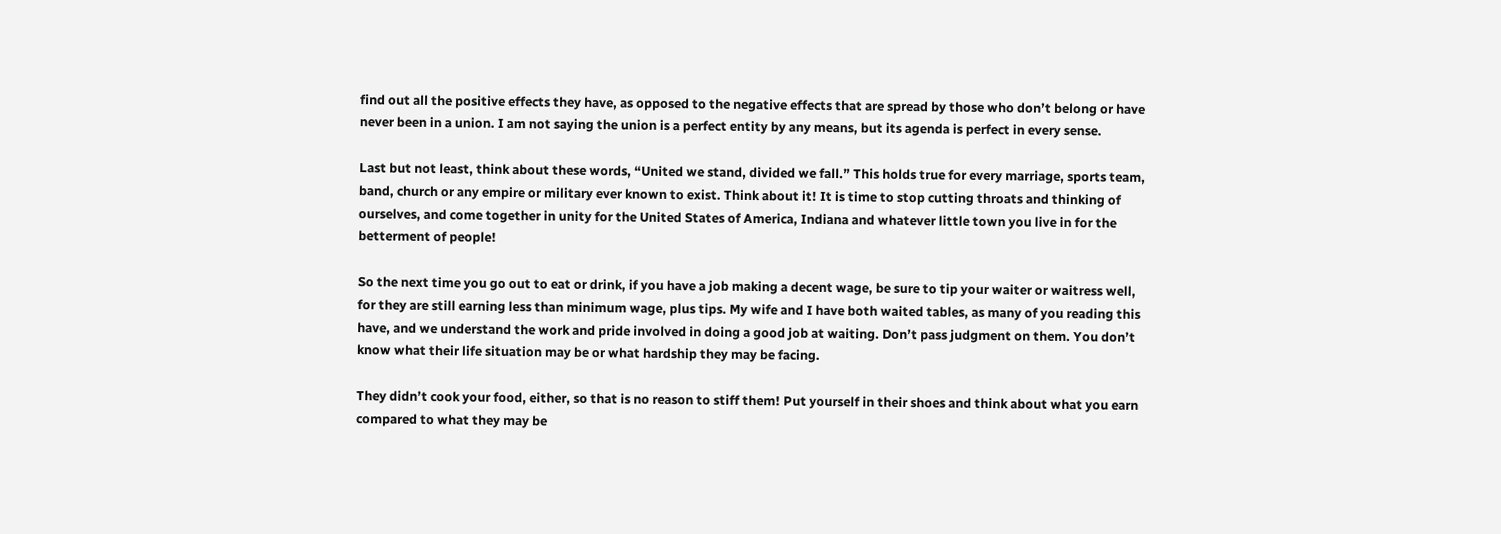find out all the positive effects they have, as opposed to the negative effects that are spread by those who don’t belong or have never been in a union. I am not saying the union is a perfect entity by any means, but its agenda is perfect in every sense.

Last but not least, think about these words, “United we stand, divided we fall.” This holds true for every marriage, sports team, band, church or any empire or military ever known to exist. Think about it! It is time to stop cutting throats and thinking of ourselves, and come together in unity for the United States of America, Indiana and whatever little town you live in for the betterment of people!

So the next time you go out to eat or drink, if you have a job making a decent wage, be sure to tip your waiter or waitress well, for they are still earning less than minimum wage, plus tips. My wife and I have both waited tables, as many of you reading this have, and we understand the work and pride involved in doing a good job at waiting. Don’t pass judgment on them. You don’t know what their life situation may be or what hardship they may be facing.

They didn’t cook your food, either, so that is no reason to stiff them! Put yourself in their shoes and think about what you earn compared to what they may be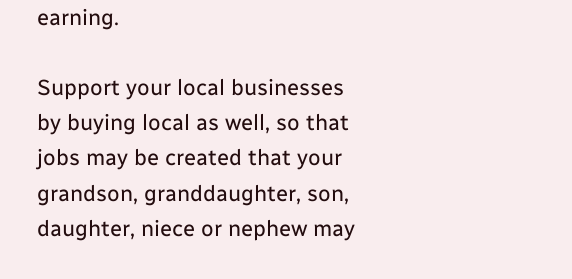earning.

Support your local businesses by buying local as well, so that jobs may be created that your grandson, granddaughter, son, daughter, niece or nephew may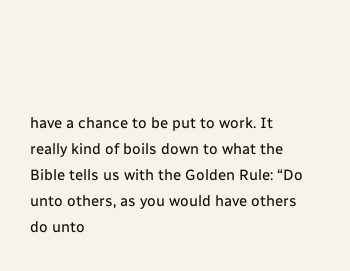have a chance to be put to work. It really kind of boils down to what the Bible tells us with the Golden Rule: “Do unto others, as you would have others do unto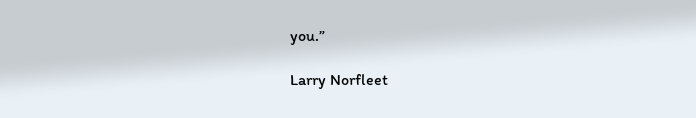you.”

Larry Norfleet